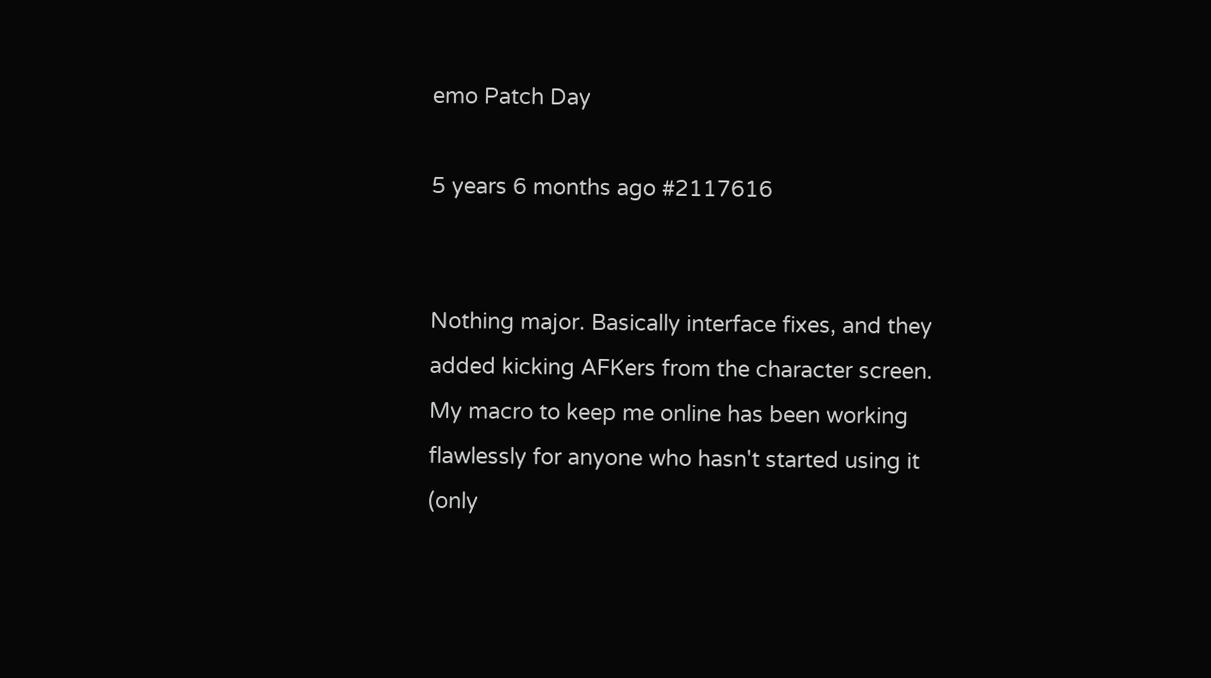emo Patch Day

5 years 6 months ago #2117616


Nothing major. Basically interface fixes, and they added kicking AFKers from the character screen. My macro to keep me online has been working flawlessly for anyone who hasn't started using it (only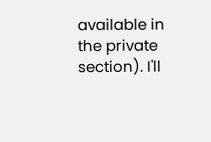available in the private section). I'll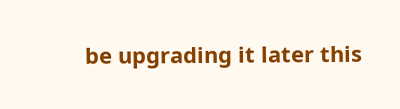be upgrading it later this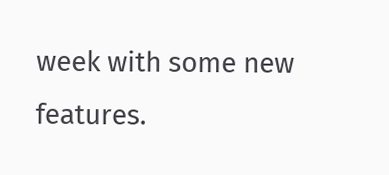week with some new features.